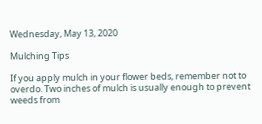Wednesday, May 13, 2020

Mulching Tips

If you apply mulch in your flower beds, remember not to overdo. Two inches of mulch is usually enough to prevent weeds from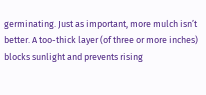germinating. Just as important, more mulch isn’t better. A too-thick layer (of three or more inches) blocks sunlight and prevents rising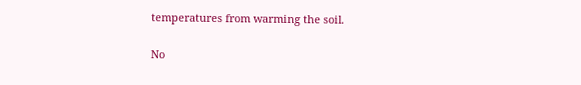temperatures from warming the soil.

No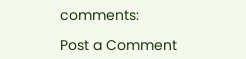comments:

Post a Comment